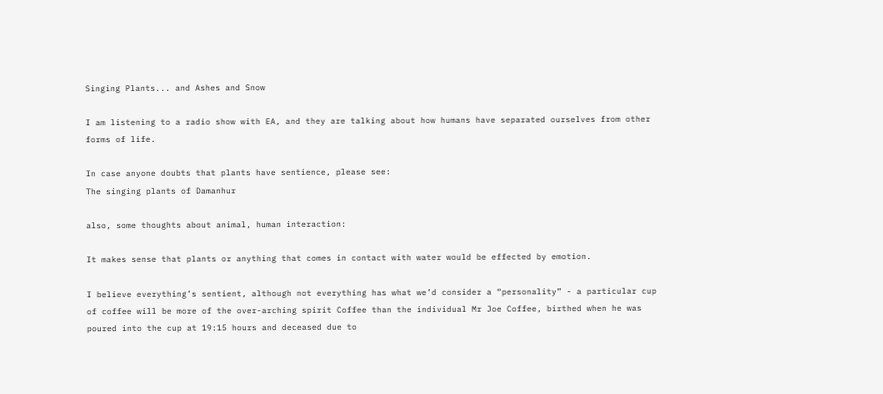Singing Plants... and Ashes and Snow

I am listening to a radio show with EA, and they are talking about how humans have separated ourselves from other forms of life.

In case anyone doubts that plants have sentience, please see:
The singing plants of Damanhur

also, some thoughts about animal, human interaction:

It makes sense that plants or anything that comes in contact with water would be effected by emotion.

I believe everything’s sentient, although not everything has what we’d consider a “personality” - a particular cup of coffee will be more of the over-arching spirit Coffee than the individual Mr Joe Coffee, birthed when he was poured into the cup at 19:15 hours and deceased due to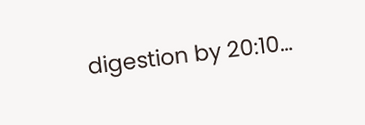digestion by 20:10…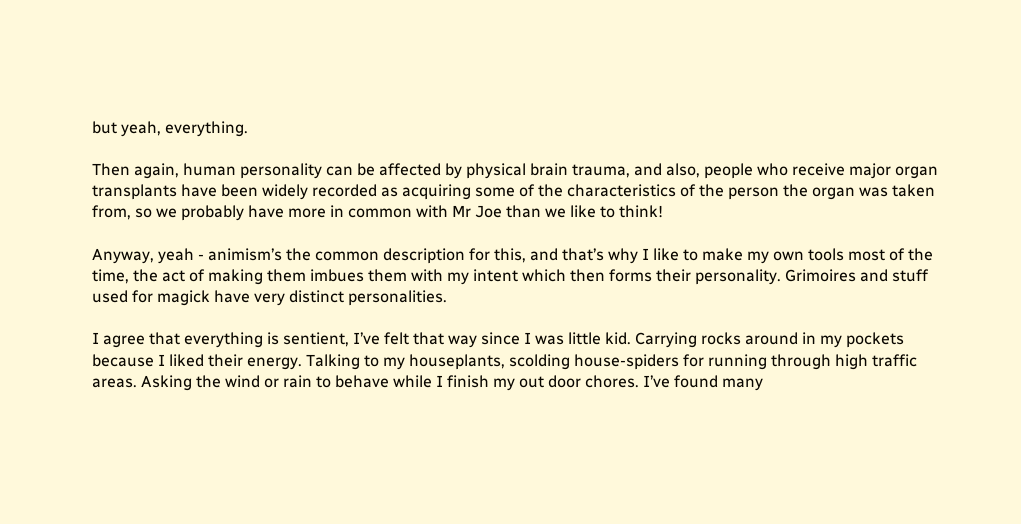but yeah, everything.

Then again, human personality can be affected by physical brain trauma, and also, people who receive major organ transplants have been widely recorded as acquiring some of the characteristics of the person the organ was taken from, so we probably have more in common with Mr Joe than we like to think!

Anyway, yeah - animism’s the common description for this, and that’s why I like to make my own tools most of the time, the act of making them imbues them with my intent which then forms their personality. Grimoires and stuff used for magick have very distinct personalities.

I agree that everything is sentient, I’ve felt that way since I was little kid. Carrying rocks around in my pockets because I liked their energy. Talking to my houseplants, scolding house-spiders for running through high traffic areas. Asking the wind or rain to behave while I finish my out door chores. I’ve found many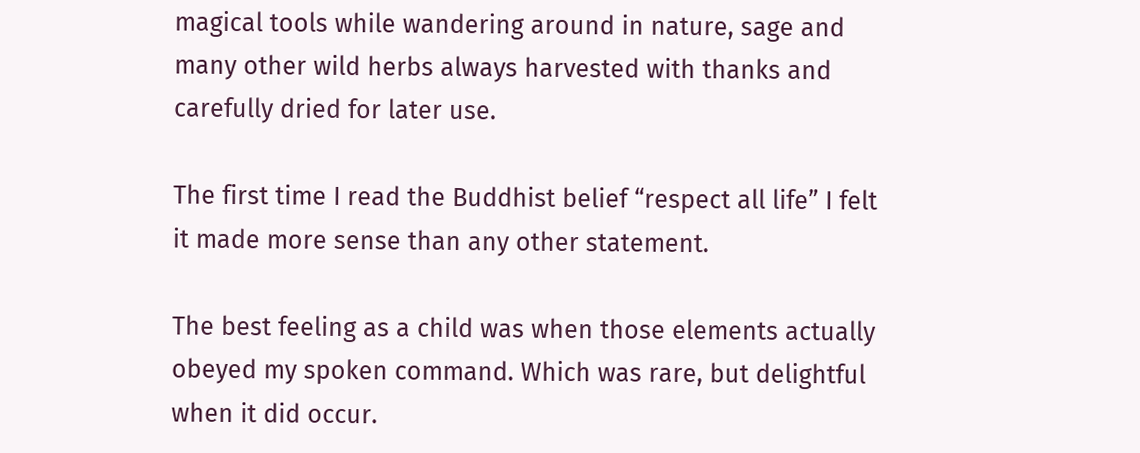magical tools while wandering around in nature, sage and many other wild herbs always harvested with thanks and carefully dried for later use.

The first time I read the Buddhist belief “respect all life” I felt it made more sense than any other statement.

The best feeling as a child was when those elements actually obeyed my spoken command. Which was rare, but delightful when it did occur.